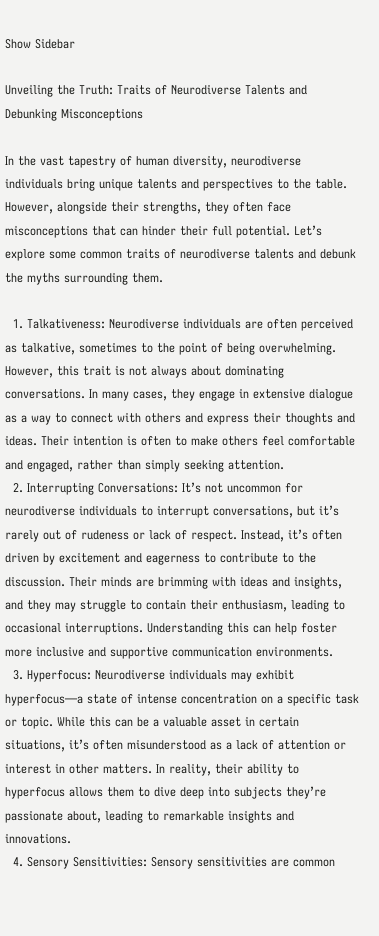Show Sidebar

Unveiling the Truth: Traits of Neurodiverse Talents and Debunking Misconceptions

In the vast tapestry of human diversity, neurodiverse individuals bring unique talents and perspectives to the table. However, alongside their strengths, they often face misconceptions that can hinder their full potential. Let’s explore some common traits of neurodiverse talents and debunk the myths surrounding them.

  1. Talkativeness: Neurodiverse individuals are often perceived as talkative, sometimes to the point of being overwhelming. However, this trait is not always about dominating conversations. In many cases, they engage in extensive dialogue as a way to connect with others and express their thoughts and ideas. Their intention is often to make others feel comfortable and engaged, rather than simply seeking attention.
  2. Interrupting Conversations: It’s not uncommon for neurodiverse individuals to interrupt conversations, but it’s rarely out of rudeness or lack of respect. Instead, it’s often driven by excitement and eagerness to contribute to the discussion. Their minds are brimming with ideas and insights, and they may struggle to contain their enthusiasm, leading to occasional interruptions. Understanding this can help foster more inclusive and supportive communication environments.
  3. Hyperfocus: Neurodiverse individuals may exhibit hyperfocus—a state of intense concentration on a specific task or topic. While this can be a valuable asset in certain situations, it’s often misunderstood as a lack of attention or interest in other matters. In reality, their ability to hyperfocus allows them to dive deep into subjects they’re passionate about, leading to remarkable insights and innovations.
  4. Sensory Sensitivities: Sensory sensitivities are common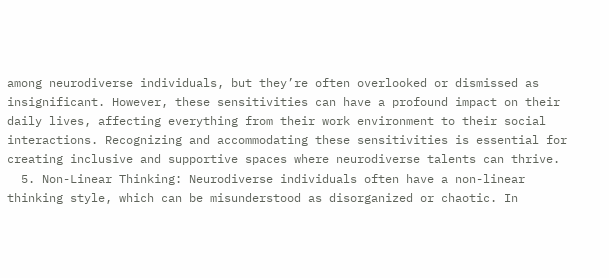among neurodiverse individuals, but they’re often overlooked or dismissed as insignificant. However, these sensitivities can have a profound impact on their daily lives, affecting everything from their work environment to their social interactions. Recognizing and accommodating these sensitivities is essential for creating inclusive and supportive spaces where neurodiverse talents can thrive.
  5. Non-Linear Thinking: Neurodiverse individuals often have a non-linear thinking style, which can be misunderstood as disorganized or chaotic. In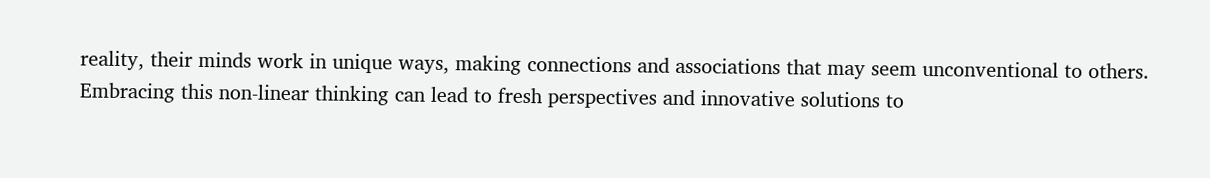reality, their minds work in unique ways, making connections and associations that may seem unconventional to others. Embracing this non-linear thinking can lead to fresh perspectives and innovative solutions to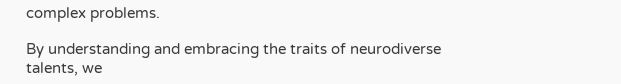complex problems.

By understanding and embracing the traits of neurodiverse talents, we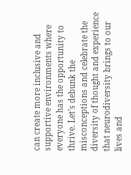can create more inclusive and supportive environments where everyone has the opportunity to thrive. Let’s debunk the misconceptions and celebrate the diversity of thought and experience that neurodiversity brings to our lives and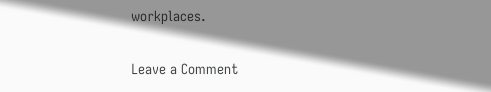workplaces.

Leave a Comment